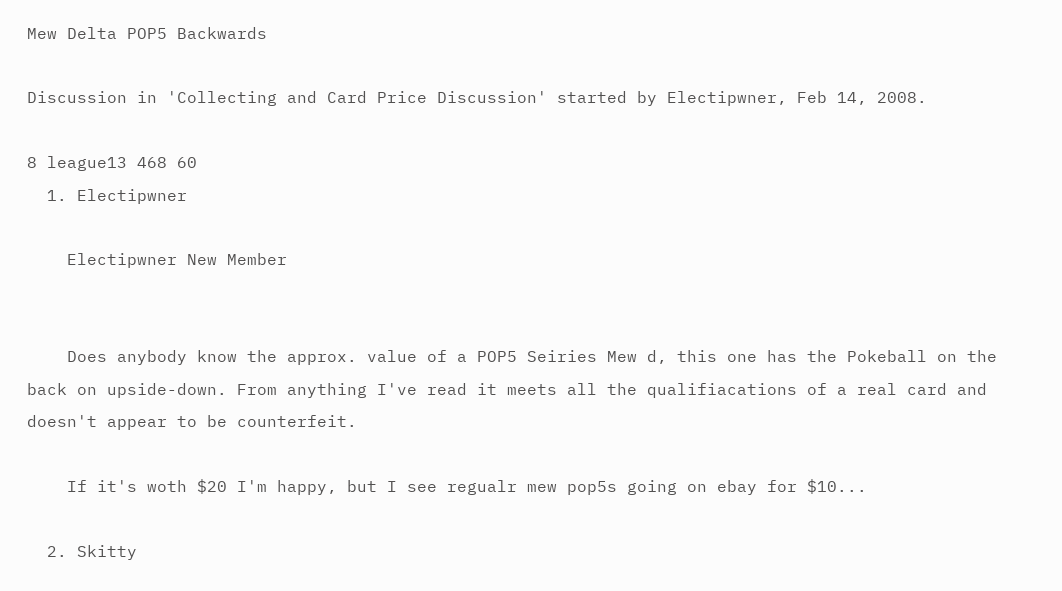Mew Delta POP5 Backwards

Discussion in 'Collecting and Card Price Discussion' started by Electipwner, Feb 14, 2008.

8 league13 468 60
  1. Electipwner

    Electipwner New Member


    Does anybody know the approx. value of a POP5 Seiries Mew d, this one has the Pokeball on the back on upside-down. From anything I've read it meets all the qualifiacations of a real card and doesn't appear to be counterfeit.

    If it's woth $20 I'm happy, but I see regualr mew pop5s going on ebay for $10...

  2. Skitty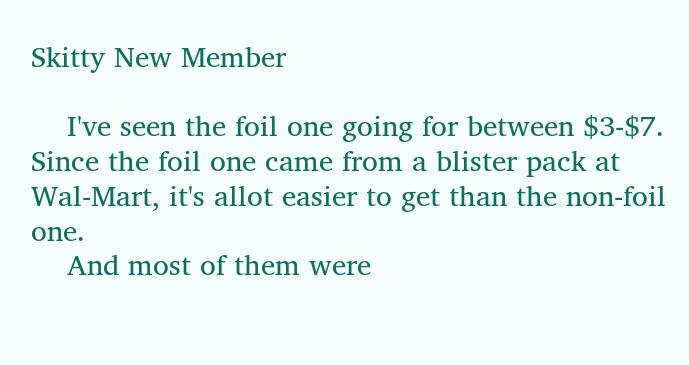Skitty New Member

    I've seen the foil one going for between $3-$7. Since the foil one came from a blister pack at Wal-Mart, it's allot easier to get than the non-foil one.
    And most of them were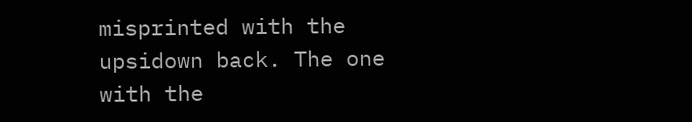misprinted with the upsidown back. The one with the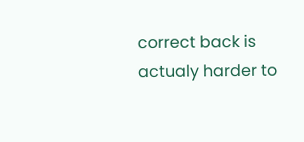correct back is actualy harder to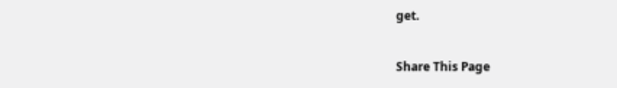get.

Share This Page